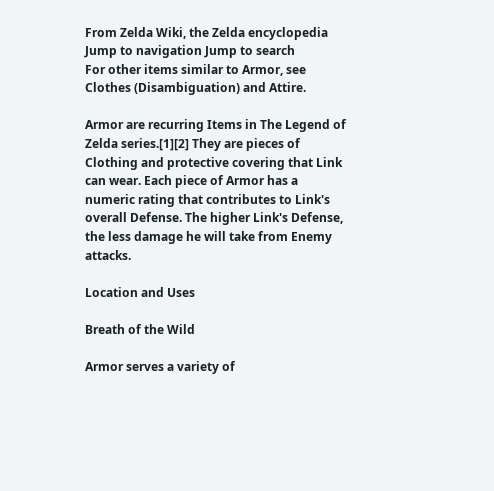From Zelda Wiki, the Zelda encyclopedia
Jump to navigation Jump to search
For other items similar to Armor, see Clothes (Disambiguation) and Attire.

Armor are recurring Items in The Legend of Zelda series.[1][2] They are pieces of Clothing and protective covering that Link can wear. Each piece of Armor has a numeric rating that contributes to Link's overall Defense. The higher Link's Defense, the less damage he will take from Enemy attacks.

Location and Uses

Breath of the Wild

Armor serves a variety of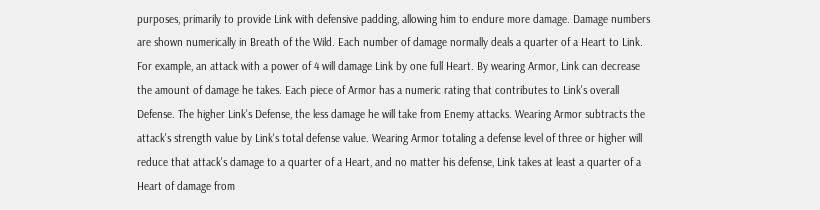purposes, primarily to provide Link with defensive padding, allowing him to endure more damage. Damage numbers are shown numerically in Breath of the Wild. Each number of damage normally deals a quarter of a Heart to Link. For example, an attack with a power of 4 will damage Link by one full Heart. By wearing Armor, Link can decrease the amount of damage he takes. Each piece of Armor has a numeric rating that contributes to Link's overall Defense. The higher Link's Defense, the less damage he will take from Enemy attacks. Wearing Armor subtracts the attack's strength value by Link's total defense value. Wearing Armor totaling a defense level of three or higher will reduce that attack's damage to a quarter of a Heart, and no matter his defense, Link takes at least a quarter of a Heart of damage from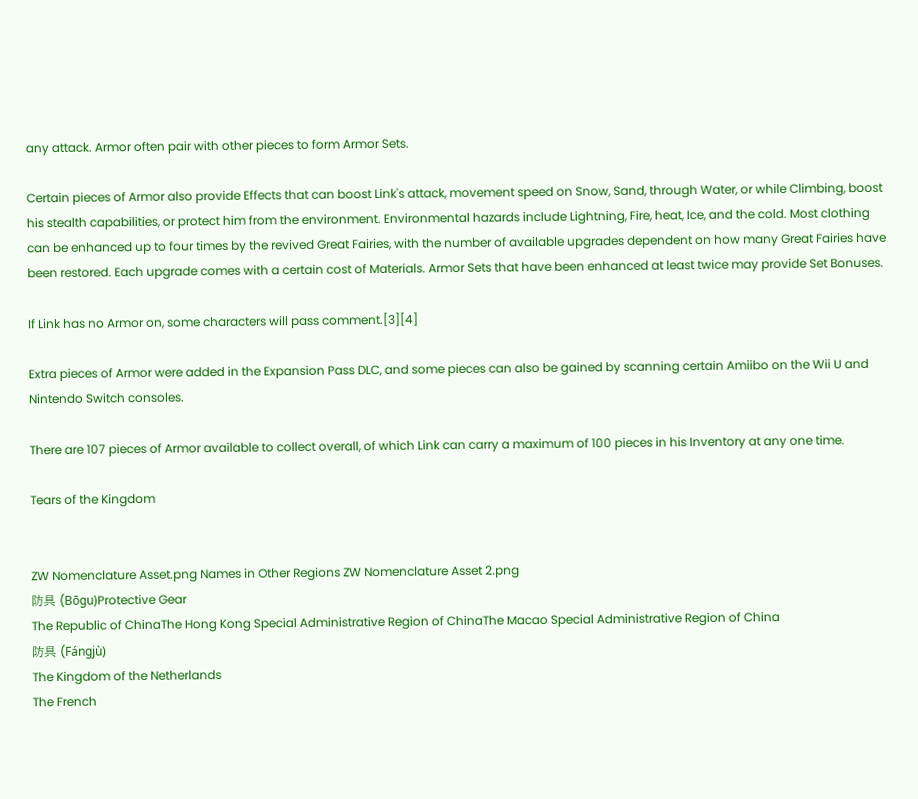any attack. Armor often pair with other pieces to form Armor Sets.

Certain pieces of Armor also provide Effects that can boost Link's attack, movement speed on Snow, Sand, through Water, or while Climbing, boost his stealth capabilities, or protect him from the environment. Environmental hazards include Lightning, Fire, heat, Ice, and the cold. Most clothing can be enhanced up to four times by the revived Great Fairies, with the number of available upgrades dependent on how many Great Fairies have been restored. Each upgrade comes with a certain cost of Materials. Armor Sets that have been enhanced at least twice may provide Set Bonuses.

If Link has no Armor on, some characters will pass comment.[3][4]

Extra pieces of Armor were added in the Expansion Pass DLC, and some pieces can also be gained by scanning certain Amiibo on the Wii U and Nintendo Switch consoles.

There are 107 pieces of Armor available to collect overall, of which Link can carry a maximum of 100 pieces in his Inventory at any one time.

Tears of the Kingdom


ZW Nomenclature Asset.png Names in Other Regions ZW Nomenclature Asset 2.png
防具 (Bōgu)Protective Gear
The Republic of ChinaThe Hong Kong Special Administrative Region of ChinaThe Macao Special Administrative Region of China
防具 (Fángjù)
The Kingdom of the Netherlands
The French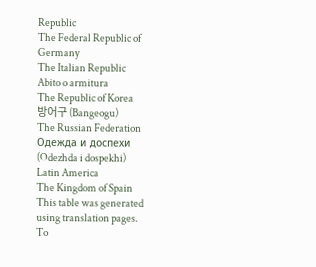Republic
The Federal Republic of Germany
The Italian Republic
Abito o armitura
The Republic of Korea
방어구 (Bangeogu)
The Russian Federation
Одежда и доспехи (Odezhda i dospekhi)
Latin America
The Kingdom of Spain
This table was generated using translation pages.
To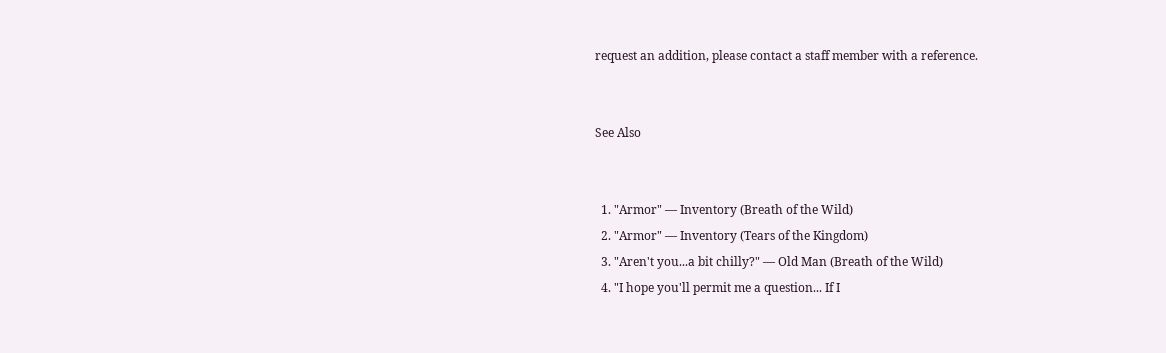request an addition, please contact a staff member with a reference.


See Also


  1. "Armor" — Inventory (Breath of the Wild)
  2. "Armor" — Inventory (Tears of the Kingdom)
  3. "Aren't you...a bit chilly?" — Old Man (Breath of the Wild)
  4. "I hope you'll permit me a question... If I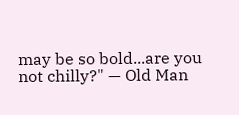may be so bold...are you not chilly?" — Old Man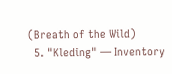(Breath of the Wild)
  5. "Kleding" — Inventory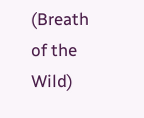(Breath of the Wild)